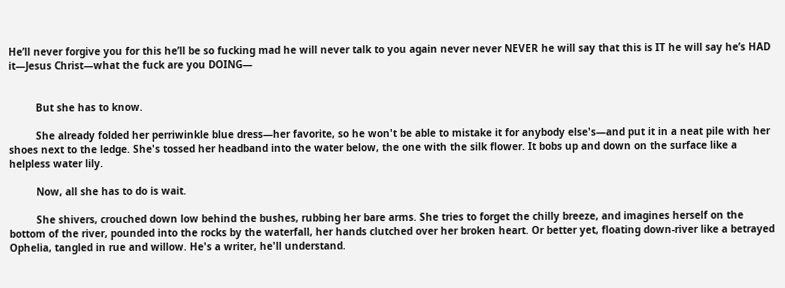He’ll never forgive you for this he’ll be so fucking mad he will never talk to you again never never NEVER he will say that this is IT he will say he’s HAD it—Jesus Christ—what the fuck are you DOING—


         But she has to know.

         She already folded her perriwinkle blue dress—her favorite, so he won't be able to mistake it for anybody else's—and put it in a neat pile with her shoes next to the ledge. She's tossed her headband into the water below, the one with the silk flower. It bobs up and down on the surface like a helpless water lily.

         Now, all she has to do is wait.

         She shivers, crouched down low behind the bushes, rubbing her bare arms. She tries to forget the chilly breeze, and imagines herself on the bottom of the river, pounded into the rocks by the waterfall, her hands clutched over her broken heart. Or better yet, floating down-river like a betrayed Ophelia, tangled in rue and willow. He's a writer, he'll understand.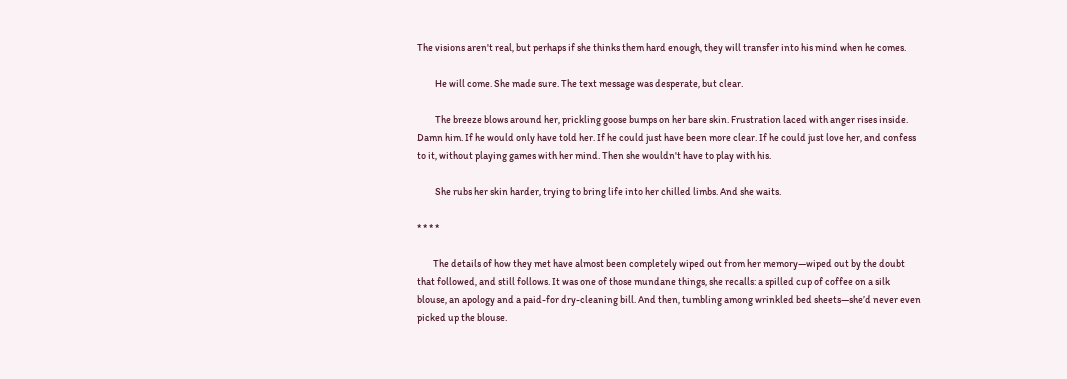The visions aren't real, but perhaps if she thinks them hard enough, they will transfer into his mind when he comes.

         He will come. She made sure. The text message was desperate, but clear.

         The breeze blows around her, prickling goose bumps on her bare skin. Frustration laced with anger rises inside. Damn him. If he would only have told her. If he could just have been more clear. If he could just love her, and confess to it, without playing games with her mind. Then she wouldn't have to play with his.

         She rubs her skin harder, trying to bring life into her chilled limbs. And she waits.

* * * *

        The details of how they met have almost been completely wiped out from her memory—wiped out by the doubt that followed, and still follows. It was one of those mundane things, she recalls: a spilled cup of coffee on a silk blouse, an apology and a paid-for dry-cleaning bill. And then, tumbling among wrinkled bed sheets—she’d never even picked up the blouse.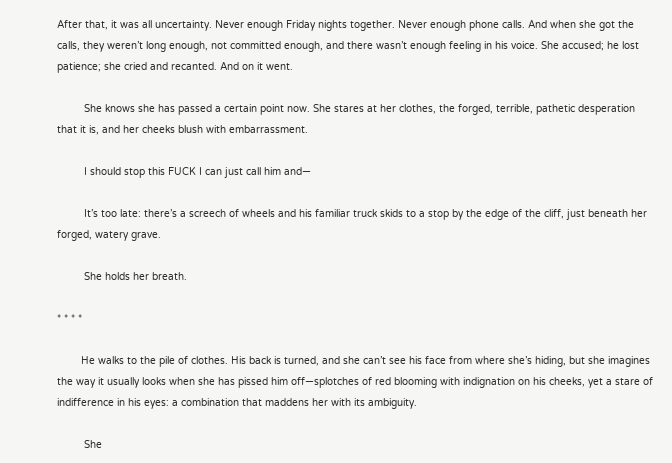After that, it was all uncertainty. Never enough Friday nights together. Never enough phone calls. And when she got the calls, they weren’t long enough, not committed enough, and there wasn’t enough feeling in his voice. She accused; he lost patience; she cried and recanted. And on it went.

         She knows she has passed a certain point now. She stares at her clothes, the forged, terrible, pathetic desperation that it is, and her cheeks blush with embarrassment.

         I should stop this FUCK I can just call him and—

         It’s too late: there’s a screech of wheels and his familiar truck skids to a stop by the edge of the cliff, just beneath her forged, watery grave.

         She holds her breath.

* * * *

        He walks to the pile of clothes. His back is turned, and she can’t see his face from where she’s hiding, but she imagines the way it usually looks when she has pissed him off—splotches of red blooming with indignation on his cheeks, yet a stare of indifference in his eyes: a combination that maddens her with its ambiguity.

         She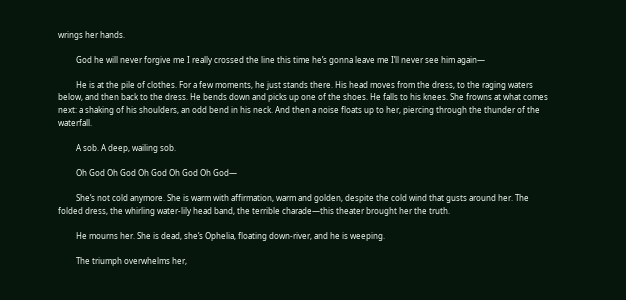wrings her hands.

         God he will never forgive me I really crossed the line this time he’s gonna leave me I’ll never see him again—

         He is at the pile of clothes. For a few moments, he just stands there. His head moves from the dress, to the raging waters below, and then back to the dress. He bends down and picks up one of the shoes. He falls to his knees. She frowns at what comes next: a shaking of his shoulders, an odd bend in his neck. And then a noise floats up to her, piercing through the thunder of the waterfall.

         A sob. A deep, wailing sob.

         Oh God Oh God Oh God Oh God Oh God—

         She’s not cold anymore. She is warm with affirmation, warm and golden, despite the cold wind that gusts around her. The folded dress, the whirling water-lily head band, the terrible charade—this theater brought her the truth.

         He mourns her. She is dead, she’s Ophelia, floating down-river, and he is weeping.

         The triumph overwhelms her,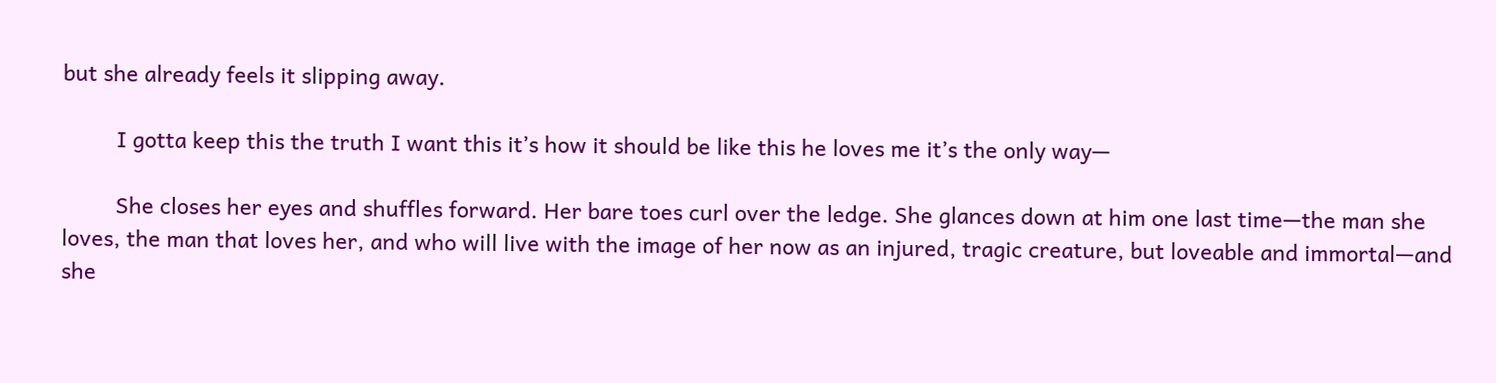but she already feels it slipping away.

         I gotta keep this the truth I want this it’s how it should be like this he loves me it’s the only way—

         She closes her eyes and shuffles forward. Her bare toes curl over the ledge. She glances down at him one last time—the man she loves, the man that loves her, and who will live with the image of her now as an injured, tragic creature, but loveable and immortal—and she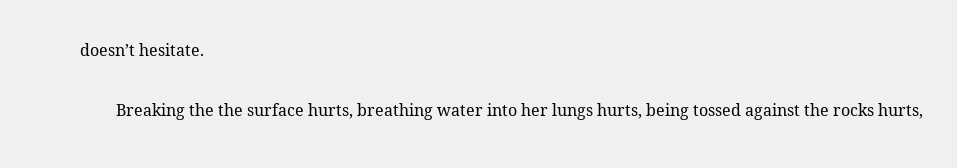doesn’t hesitate.

         Breaking the the surface hurts, breathing water into her lungs hurts, being tossed against the rocks hurts,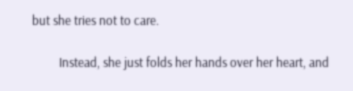but she tries not to care.

         Instead, she just folds her hands over her heart, and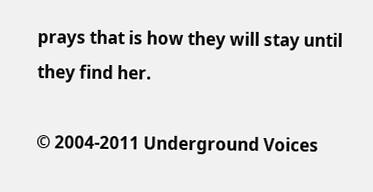prays that is how they will stay until they find her.

© 2004-2011 Underground Voices